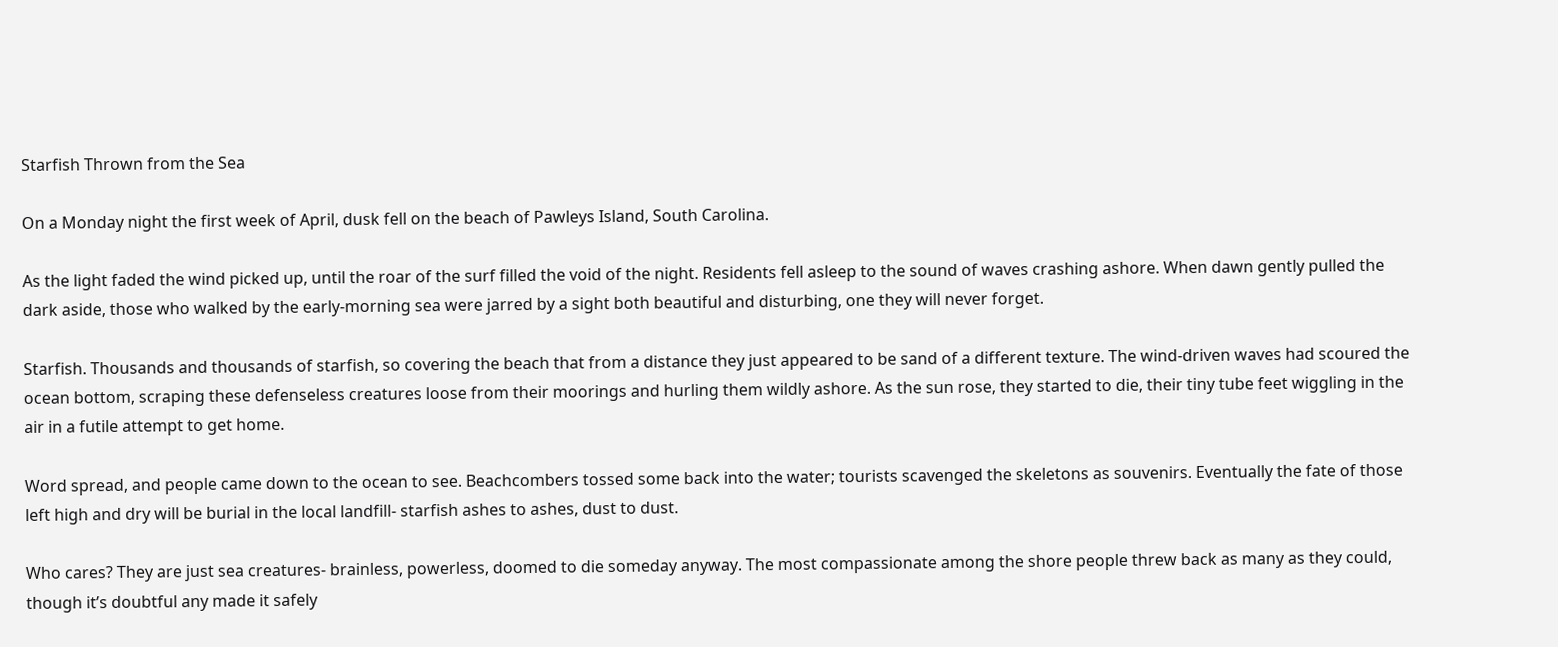Starfish Thrown from the Sea

On a Monday night the first week of April, dusk fell on the beach of Pawleys Island, South Carolina.

As the light faded the wind picked up, until the roar of the surf filled the void of the night. Residents fell asleep to the sound of waves crashing ashore. When dawn gently pulled the dark aside, those who walked by the early-morning sea were jarred by a sight both beautiful and disturbing, one they will never forget.

Starfish. Thousands and thousands of starfish, so covering the beach that from a distance they just appeared to be sand of a different texture. The wind-driven waves had scoured the ocean bottom, scraping these defenseless creatures loose from their moorings and hurling them wildly ashore. As the sun rose, they started to die, their tiny tube feet wiggling in the air in a futile attempt to get home.

Word spread, and people came down to the ocean to see. Beachcombers tossed some back into the water; tourists scavenged the skeletons as souvenirs. Eventually the fate of those left high and dry will be burial in the local landfill- starfish ashes to ashes, dust to dust.

Who cares? They are just sea creatures- brainless, powerless, doomed to die someday anyway. The most compassionate among the shore people threw back as many as they could, though it’s doubtful any made it safely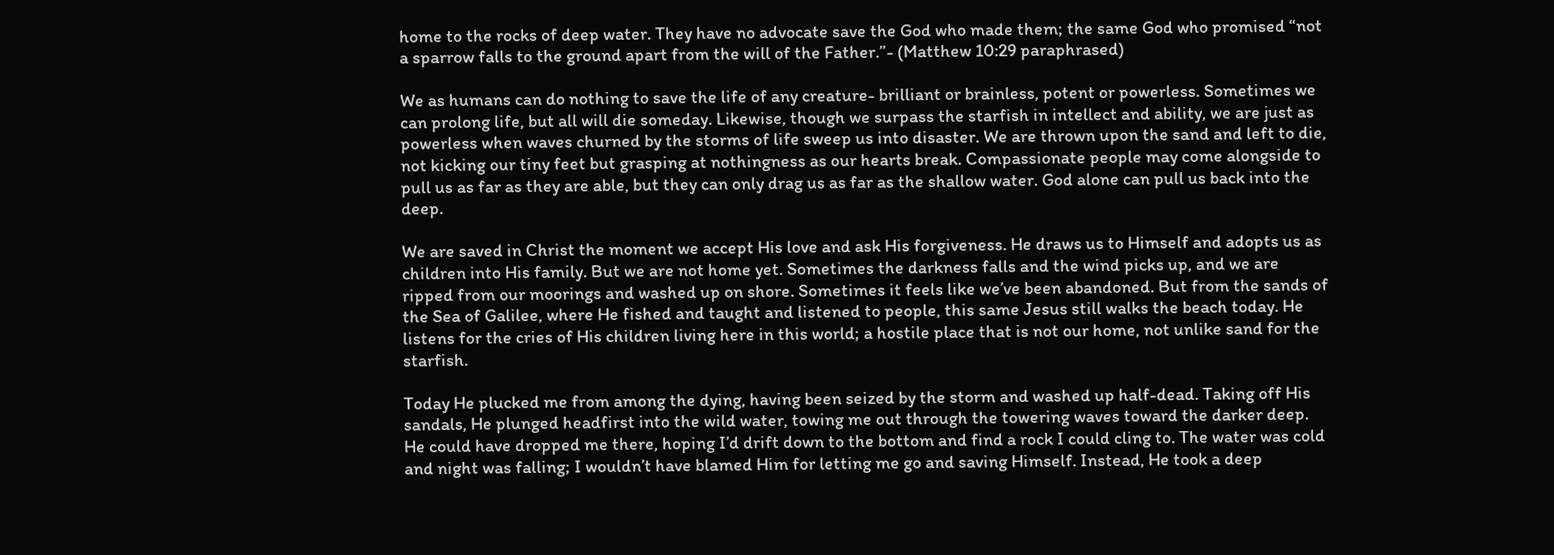home to the rocks of deep water. They have no advocate save the God who made them; the same God who promised “not a sparrow falls to the ground apart from the will of the Father.”- (Matthew 10:29 paraphrased)

We as humans can do nothing to save the life of any creature- brilliant or brainless, potent or powerless. Sometimes we can prolong life, but all will die someday. Likewise, though we surpass the starfish in intellect and ability, we are just as powerless when waves churned by the storms of life sweep us into disaster. We are thrown upon the sand and left to die, not kicking our tiny feet but grasping at nothingness as our hearts break. Compassionate people may come alongside to pull us as far as they are able, but they can only drag us as far as the shallow water. God alone can pull us back into the deep.

We are saved in Christ the moment we accept His love and ask His forgiveness. He draws us to Himself and adopts us as children into His family. But we are not home yet. Sometimes the darkness falls and the wind picks up, and we are ripped from our moorings and washed up on shore. Sometimes it feels like we’ve been abandoned. But from the sands of the Sea of Galilee, where He fished and taught and listened to people, this same Jesus still walks the beach today. He listens for the cries of His children living here in this world; a hostile place that is not our home, not unlike sand for the starfish.

Today He plucked me from among the dying, having been seized by the storm and washed up half-dead. Taking off His sandals, He plunged headfirst into the wild water, towing me out through the towering waves toward the darker deep. He could have dropped me there, hoping I’d drift down to the bottom and find a rock I could cling to. The water was cold and night was falling; I wouldn’t have blamed Him for letting me go and saving Himself. Instead, He took a deep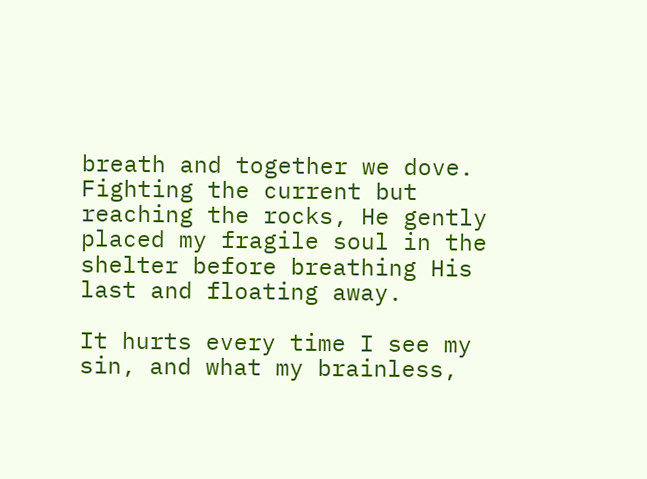breath and together we dove. Fighting the current but reaching the rocks, He gently placed my fragile soul in the shelter before breathing His last and floating away.

It hurts every time I see my sin, and what my brainless,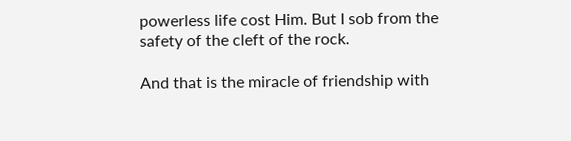powerless life cost Him. But I sob from the safety of the cleft of the rock.

And that is the miracle of friendship with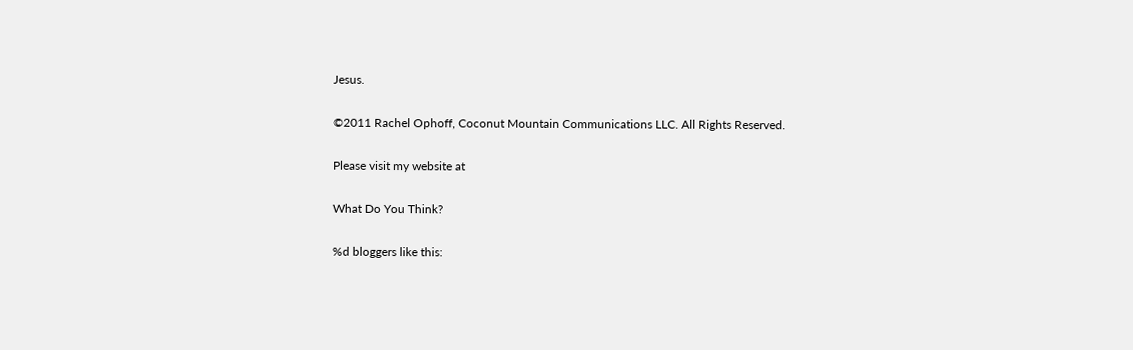Jesus.

©2011 Rachel Ophoff, Coconut Mountain Communications LLC. All Rights Reserved.

Please visit my website at

What Do You Think?

%d bloggers like this: